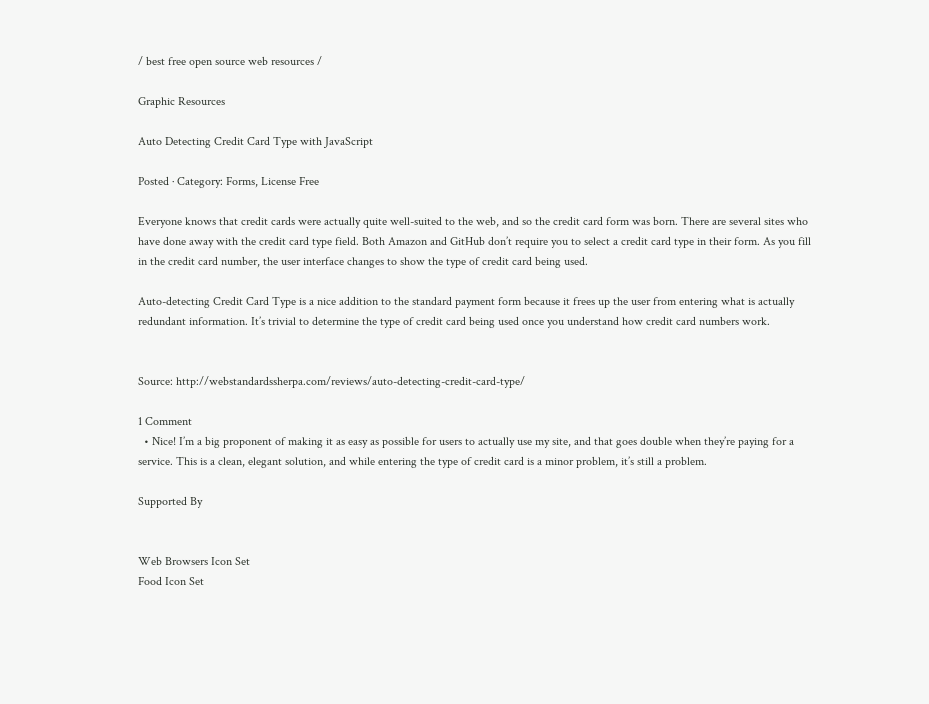/ best free open source web resources /

Graphic Resources

Auto Detecting Credit Card Type with JavaScript

Posted · Category: Forms, License Free

Everyone knows that credit cards were actually quite well-suited to the web, and so the credit card form was born. There are several sites who have done away with the credit card type field. Both Amazon and GitHub don’t require you to select a credit card type in their form. As you fill in the credit card number, the user interface changes to show the type of credit card being used.

Auto-detecting Credit Card Type is a nice addition to the standard payment form because it frees up the user from entering what is actually redundant information. It’s trivial to determine the type of credit card being used once you understand how credit card numbers work.


Source: http://webstandardssherpa.com/reviews/auto-detecting-credit-card-type/

1 Comment
  • Nice! I’m a big proponent of making it as easy as possible for users to actually use my site, and that goes double when they’re paying for a service. This is a clean, elegant solution, and while entering the type of credit card is a minor problem, it’s still a problem.

Supported By


Web Browsers Icon Set
Food Icon Set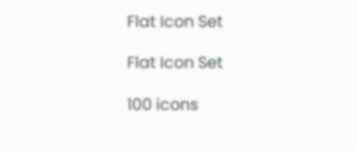Flat Icon Set

Flat Icon Set

100 icons